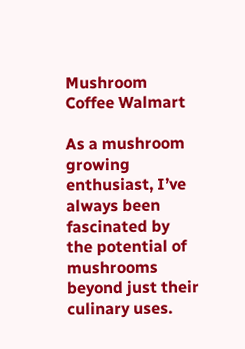Mushroom Coffee Walmart

As a mushroom growing enthusiast, I’ve always been fascinated by the potential of mushrooms beyond just their culinary uses.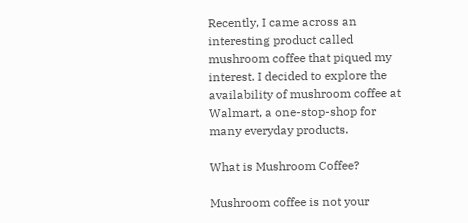Recently, I came across an interesting product called mushroom coffee that piqued my interest. I decided to explore the availability of mushroom coffee at Walmart, a one-stop-shop for many everyday products.

What is Mushroom Coffee?

Mushroom coffee is not your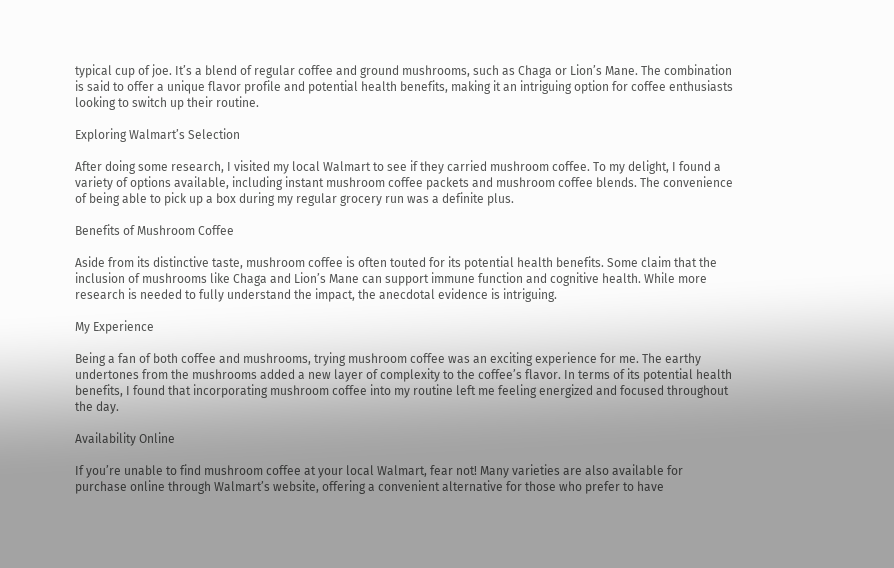typical cup of joe. It’s a blend of regular coffee and ground mushrooms, such as Chaga or Lion’s Mane. The combination is said to offer a unique flavor profile and potential health benefits, making it an intriguing option for coffee enthusiasts looking to switch up their routine.

Exploring Walmart’s Selection

After doing some research, I visited my local Walmart to see if they carried mushroom coffee. To my delight, I found a variety of options available, including instant mushroom coffee packets and mushroom coffee blends. The convenience of being able to pick up a box during my regular grocery run was a definite plus.

Benefits of Mushroom Coffee

Aside from its distinctive taste, mushroom coffee is often touted for its potential health benefits. Some claim that the inclusion of mushrooms like Chaga and Lion’s Mane can support immune function and cognitive health. While more research is needed to fully understand the impact, the anecdotal evidence is intriguing.

My Experience

Being a fan of both coffee and mushrooms, trying mushroom coffee was an exciting experience for me. The earthy undertones from the mushrooms added a new layer of complexity to the coffee’s flavor. In terms of its potential health benefits, I found that incorporating mushroom coffee into my routine left me feeling energized and focused throughout the day.

Availability Online

If you’re unable to find mushroom coffee at your local Walmart, fear not! Many varieties are also available for purchase online through Walmart’s website, offering a convenient alternative for those who prefer to have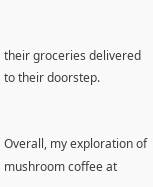their groceries delivered to their doorstep.


Overall, my exploration of mushroom coffee at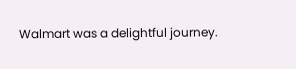Walmart was a delightful journey.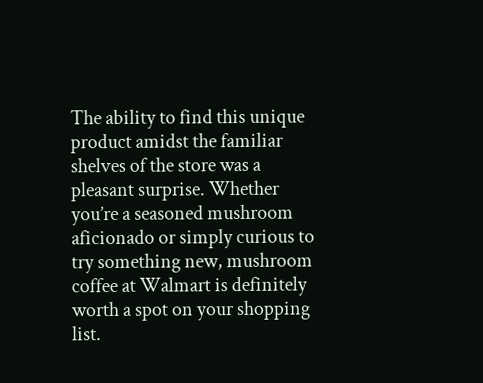The ability to find this unique product amidst the familiar shelves of the store was a pleasant surprise. Whether you’re a seasoned mushroom aficionado or simply curious to try something new, mushroom coffee at Walmart is definitely worth a spot on your shopping list.